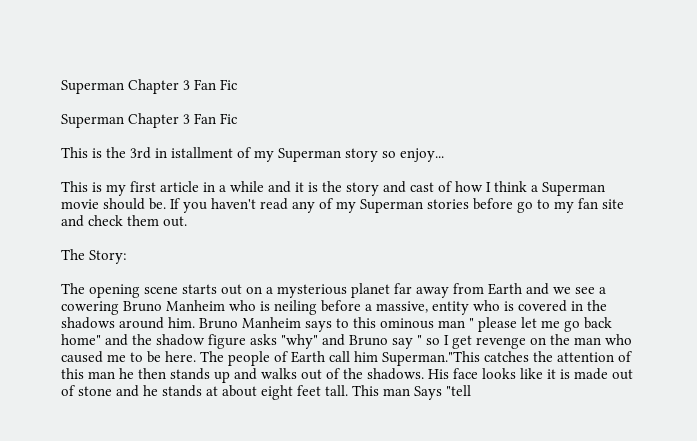Superman Chapter 3 Fan Fic

Superman Chapter 3 Fan Fic

This is the 3rd in istallment of my Superman story so enjoy...

This is my first article in a while and it is the story and cast of how I think a Superman movie should be. If you haven't read any of my Superman stories before go to my fan site and check them out.

The Story:

The opening scene starts out on a mysterious planet far away from Earth and we see a cowering Bruno Manheim who is neiling before a massive, entity who is covered in the shadows around him. Bruno Manheim says to this ominous man " please let me go back home" and the shadow figure asks "why" and Bruno say " so I get revenge on the man who caused me to be here. The people of Earth call him Superman."This catches the attention of this man he then stands up and walks out of the shadows. His face looks like it is made out of stone and he stands at about eight feet tall. This man Says "tell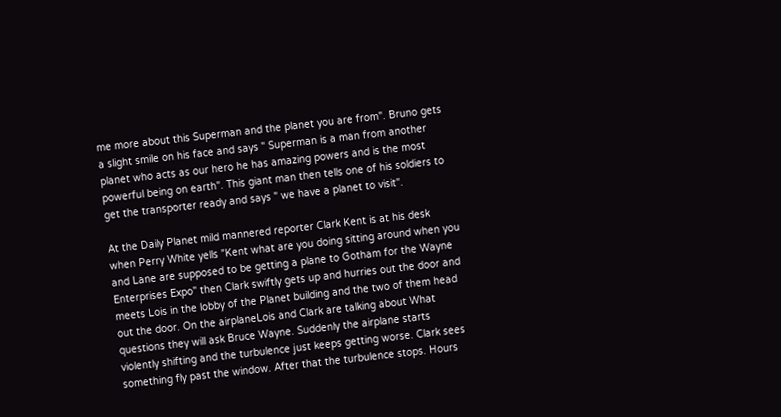me more about this Superman and the planet you are from". Bruno gets a slight smile on his face and says " Superman is a man from another planet who acts as our hero he has amazing powers and is the most powerful being on earth". This giant man then tells one of his soldiers to get the transporter ready and says " we have a planet to visit".

At the Daily Planet mild mannered reporter Clark Kent is at his desk when Perry White yells "Kent what are you doing sitting around when you and Lane are supposed to be getting a plane to Gotham for the Wayne Enterprises Expo" then Clark swiftly gets up and hurries out the door and meets Lois in the lobby of the Planet building and the two of them head out the door. On the airplaneLois and Clark are talking about What questions they will ask Bruce Wayne. Suddenly the airplane starts violently shifting and the turbulence just keeps getting worse. Clark sees something fly past the window. After that the turbulence stops. Hours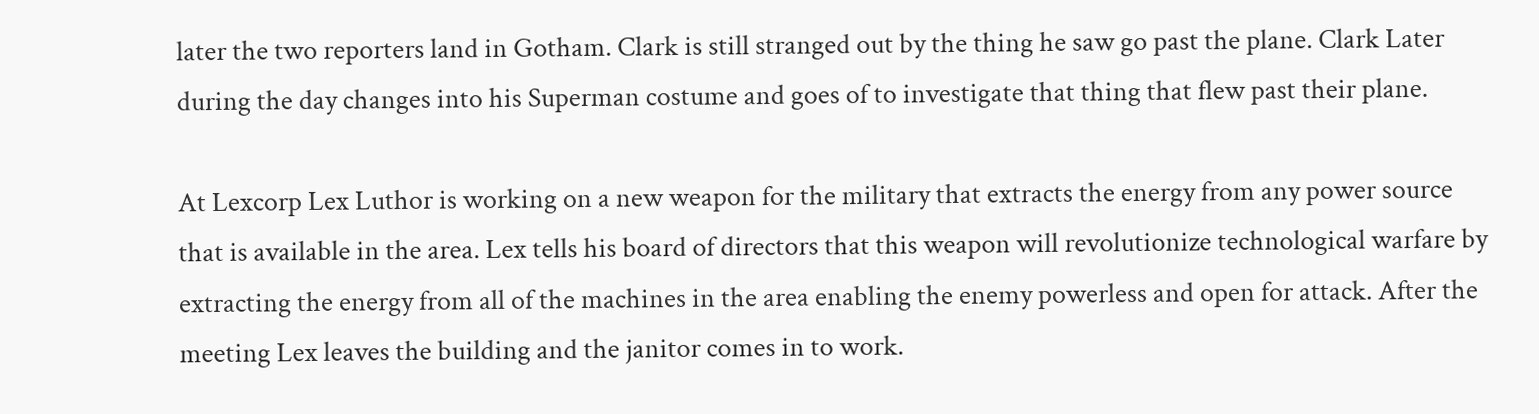later the two reporters land in Gotham. Clark is still stranged out by the thing he saw go past the plane. Clark Later during the day changes into his Superman costume and goes of to investigate that thing that flew past their plane.

At Lexcorp Lex Luthor is working on a new weapon for the military that extracts the energy from any power source that is available in the area. Lex tells his board of directors that this weapon will revolutionize technological warfare by extracting the energy from all of the machines in the area enabling the enemy powerless and open for attack. After the meeting Lex leaves the building and the janitor comes in to work.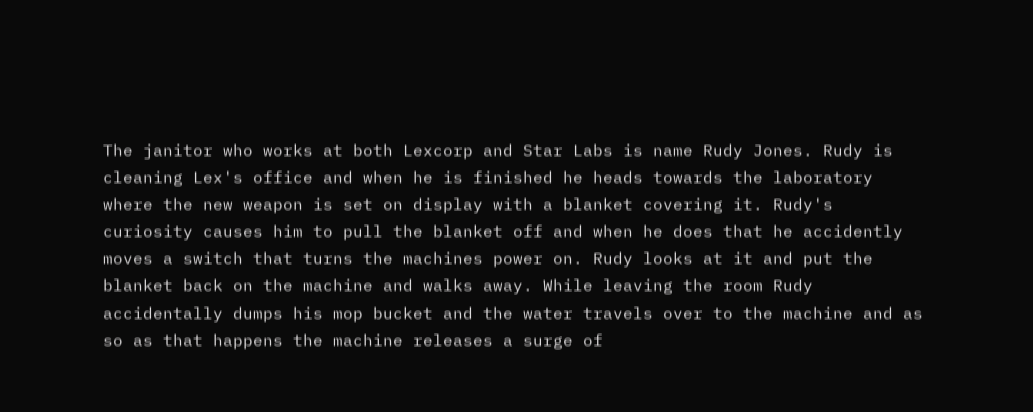The janitor who works at both Lexcorp and Star Labs is name Rudy Jones. Rudy is cleaning Lex's office and when he is finished he heads towards the laboratory where the new weapon is set on display with a blanket covering it. Rudy's curiosity causes him to pull the blanket off and when he does that he accidently moves a switch that turns the machines power on. Rudy looks at it and put the blanket back on the machine and walks away. While leaving the room Rudy accidentally dumps his mop bucket and the water travels over to the machine and as so as that happens the machine releases a surge of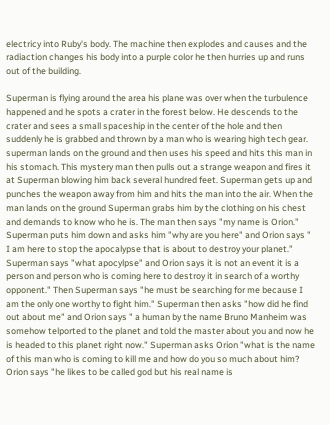electricy into Ruby's body. The machine then explodes and causes and the radiaction changes his body into a purple color he then hurries up and runs out of the building.

Superman is flying around the area his plane was over when the turbulence happened and he spots a crater in the forest below. He descends to the crater and sees a small spaceship in the center of the hole and then suddenly he is grabbed and thrown by a man who is wearing high tech gear. superman lands on the ground and then uses his speed and hits this man in his stomach. This mystery man then pulls out a strange weapon and fires it at Superman blowing him back several hundred feet. Superman gets up and punches the weapon away from him and hits the man into the air. When the man lands on the ground Superman grabs him by the clothing on his chest and demands to know who he is. The man then says "my name is Orion." Superman puts him down and asks him "why are you here" and Orion says " I am here to stop the apocalypse that is about to destroy your planet." Superman says "what apocylpse" and Orion says it is not an event it is a person and person who is coming here to destroy it in search of a worthy opponent." Then Superman says "he must be searching for me because I am the only one worthy to fight him." Superman then asks "how did he find out about me" and Orion says " a human by the name Bruno Manheim was somehow telported to the planet and told the master about you and now he is headed to this planet right now." Superman asks Orion "what is the name of this man who is coming to kill me and how do you so much about him? Orion says "he likes to be called god but his real name is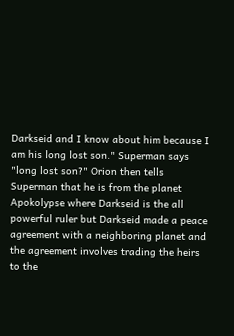Darkseid and I know about him because I am his long lost son." Superman says "long lost son?" Orion then tells Superman that he is from the planet Apokolypse where Darkseid is the all powerful ruler but Darkseid made a peace agreement with a neighboring planet and the agreement involves trading the heirs to the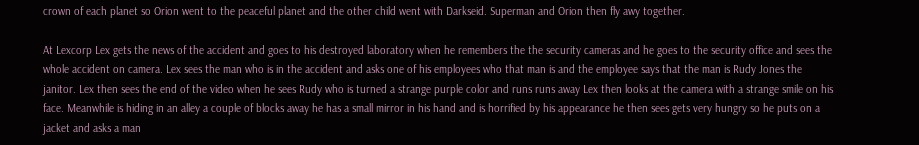crown of each planet so Orion went to the peaceful planet and the other child went with Darkseid. Superman and Orion then fly awy together.

At Lexcorp Lex gets the news of the accident and goes to his destroyed laboratory when he remembers the the security cameras and he goes to the security office and sees the whole accident on camera. Lex sees the man who is in the accident and asks one of his employees who that man is and the employee says that the man is Rudy Jones the janitor. Lex then sees the end of the video when he sees Rudy who is turned a strange purple color and runs runs away Lex then looks at the camera with a strange smile on his face. Meanwhile is hiding in an alley a couple of blocks away he has a small mirror in his hand and is horrified by his appearance he then sees gets very hungry so he puts on a jacket and asks a man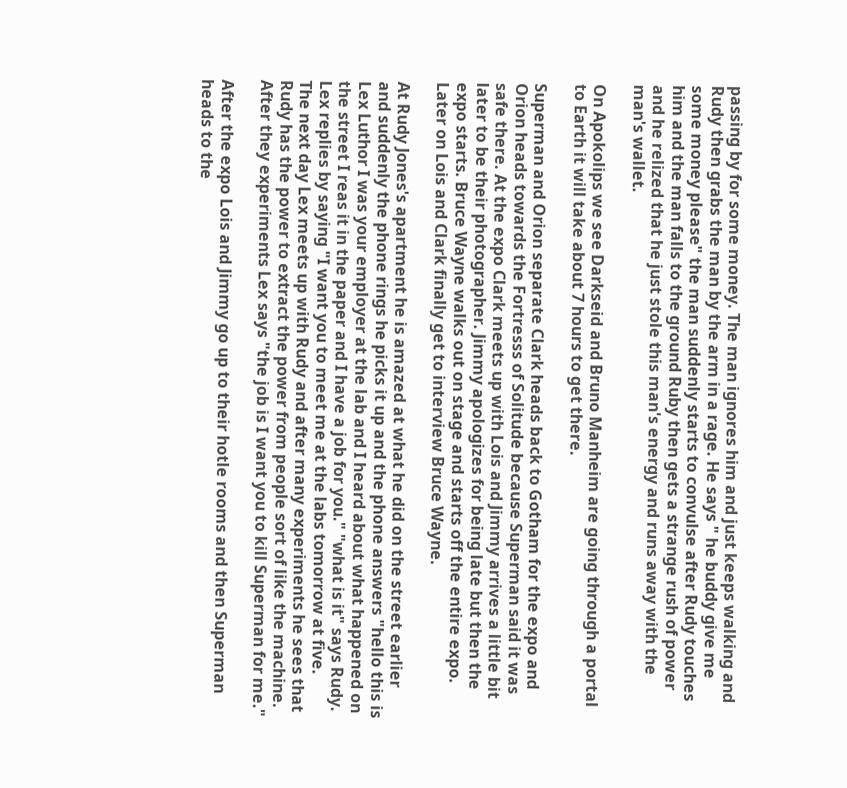passing by for some money. The man ignores him and just keeps walking and Rudy then grabs the man by the arm in a rage. He says " he buddy give me some money please" the man suddenly starts to convulse after Rudy touches him and the man falls to the ground Ruby then gets a strange rush of power and he relized that he just stole this man's energy and runs away with the man's wallet.

On Apokolips we see Darkseid and Bruno Manheim are going through a portal to Earth it will take about 7 hours to get there.

Superman and Orion separate Clark heads back to Gotham for the expo and Orion heads towards the Fortresss of Solitude because Superman said it was safe there. At the expo Clark meets up with Lois and Jimmy arrives a little bit later to be their photographer. Jimmy apologizes for being late but then the expo starts. Bruce Wayne walks out on stage and starts off the entire expo. Later on Lois and Clark finally get to interview Bruce Wayne.

At Rudy Jones's apartment he is amazed at what he did on the street earlier and suddenly the phone rings he picks it up and the phone answers "hello this is Lex Luthor I was your employer at the lab and I heard about what happened on the street I reas it in the paper and I have a job for you." "what is it" says Rudy. Lex replies by saying "I want you to meet me at the labs tomorrow at five.
The next day Lex meets up with Rudy and after many experiments he sees that Rudy has the power to extract the power from people sort of like the machine. After they experiments Lex says "the job is I want you to kill Superman for me."

After the expo Lois and Jimmy go up to their hotle rooms and then Superman heads to the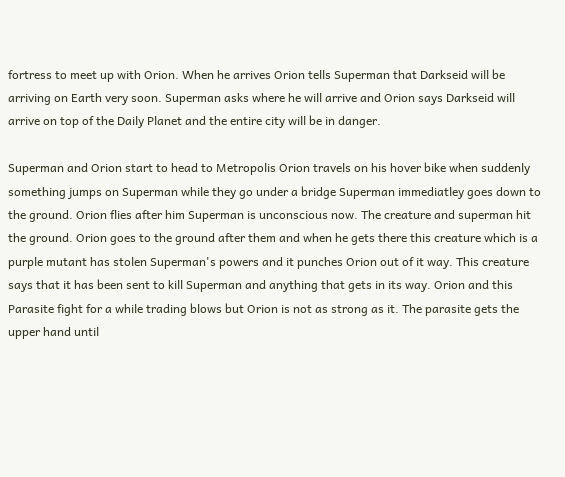fortress to meet up with Orion. When he arrives Orion tells Superman that Darkseid will be arriving on Earth very soon. Superman asks where he will arrive and Orion says Darkseid will arrive on top of the Daily Planet and the entire city will be in danger.

Superman and Orion start to head to Metropolis Orion travels on his hover bike when suddenly something jumps on Superman while they go under a bridge Superman immediatley goes down to the ground. Orion flies after him Superman is unconscious now. The creature and superman hit the ground. Orion goes to the ground after them and when he gets there this creature which is a purple mutant has stolen Superman's powers and it punches Orion out of it way. This creature says that it has been sent to kill Superman and anything that gets in its way. Orion and this Parasite fight for a while trading blows but Orion is not as strong as it. The parasite gets the upper hand until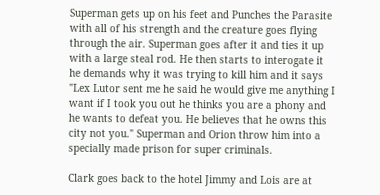Superman gets up on his feet and Punches the Parasite with all of his strength and the creature goes flying through the air. Superman goes after it and ties it up with a large steal rod. He then starts to interogate it he demands why it was trying to kill him and it says "Lex Lutor sent me he said he would give me anything I want if I took you out he thinks you are a phony and he wants to defeat you. He believes that he owns this city not you." Superman and Orion throw him into a specially made prison for super criminals.

Clark goes back to the hotel Jimmy and Lois are at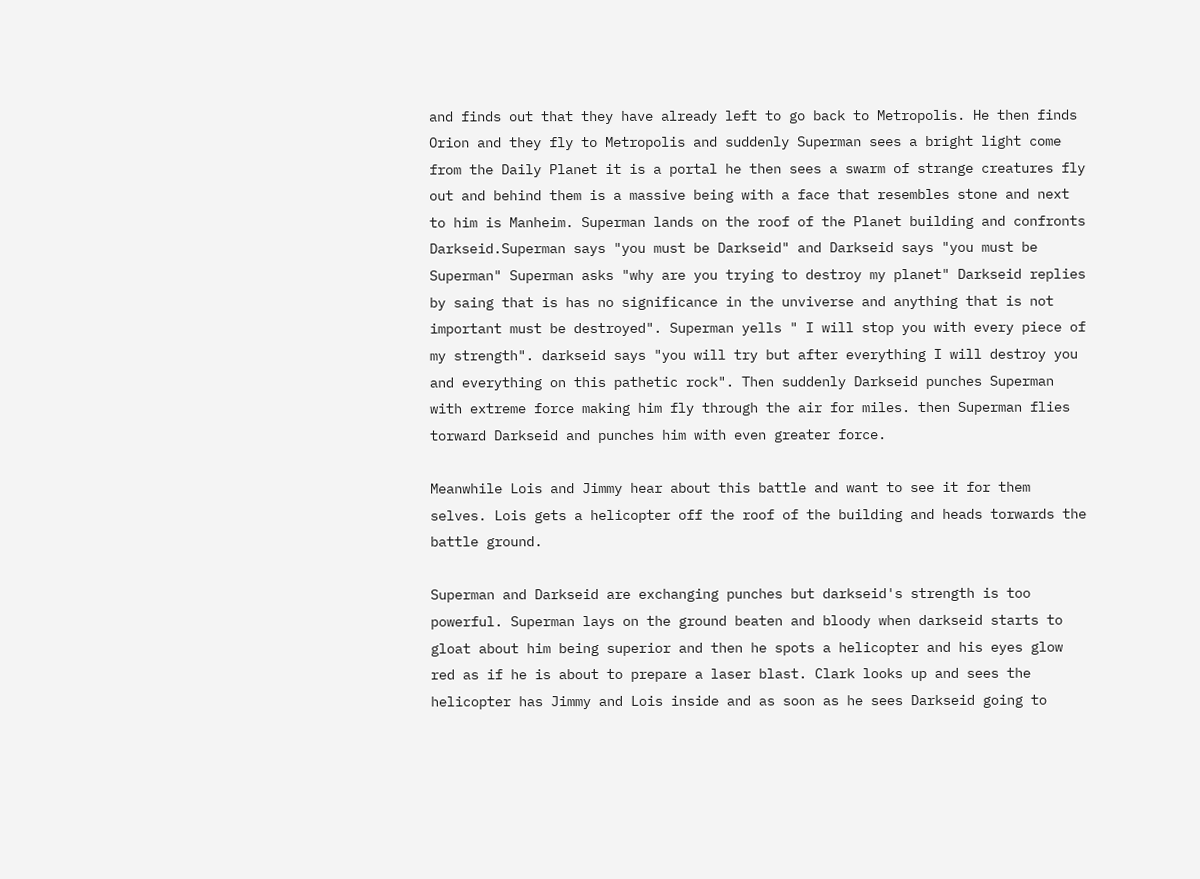and finds out that they have already left to go back to Metropolis. He then finds Orion and they fly to Metropolis and suddenly Superman sees a bright light come from the Daily Planet it is a portal he then sees a swarm of strange creatures fly out and behind them is a massive being with a face that resembles stone and next to him is Manheim. Superman lands on the roof of the Planet building and confronts Darkseid.Superman says "you must be Darkseid" and Darkseid says "you must be Superman" Superman asks "why are you trying to destroy my planet" Darkseid replies by saing that is has no significance in the unviverse and anything that is not important must be destroyed". Superman yells " I will stop you with every piece of my strength". darkseid says "you will try but after everything I will destroy you and everything on this pathetic rock". Then suddenly Darkseid punches Superman with extreme force making him fly through the air for miles. then Superman flies torward Darkseid and punches him with even greater force.

Meanwhile Lois and Jimmy hear about this battle and want to see it for them selves. Lois gets a helicopter off the roof of the building and heads torwards the battle ground.

Superman and Darkseid are exchanging punches but darkseid's strength is too powerful. Superman lays on the ground beaten and bloody when darkseid starts to gloat about him being superior and then he spots a helicopter and his eyes glow red as if he is about to prepare a laser blast. Clark looks up and sees the helicopter has Jimmy and Lois inside and as soon as he sees Darkseid going to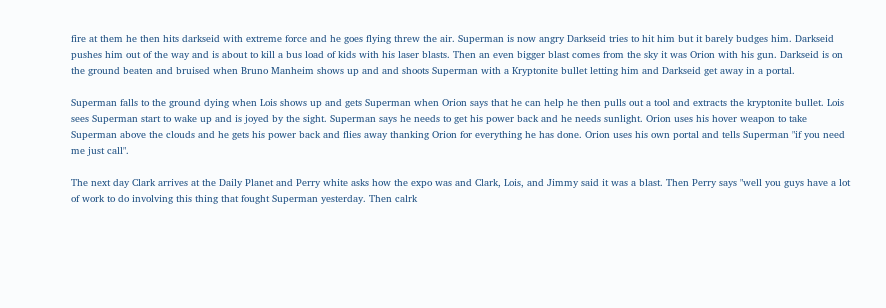fire at them he then hits darkseid with extreme force and he goes flying threw the air. Superman is now angry Darkseid tries to hit him but it barely budges him. Darkseid pushes him out of the way and is about to kill a bus load of kids with his laser blasts. Then an even bigger blast comes from the sky it was Orion with his gun. Darkseid is on the ground beaten and bruised when Bruno Manheim shows up and and shoots Superman with a Kryptonite bullet letting him and Darkseid get away in a portal.

Superman falls to the ground dying when Lois shows up and gets Superman when Orion says that he can help he then pulls out a tool and extracts the kryptonite bullet. Lois sees Superman start to wake up and is joyed by the sight. Superman says he needs to get his power back and he needs sunlight. Orion uses his hover weapon to take Superman above the clouds and he gets his power back and flies away thanking Orion for everything he has done. Orion uses his own portal and tells Superman "if you need me just call".

The next day Clark arrives at the Daily Planet and Perry white asks how the expo was and Clark, Lois, and Jimmy said it was a blast. Then Perry says "well you guys have a lot of work to do involving this thing that fought Superman yesterday. Then calrk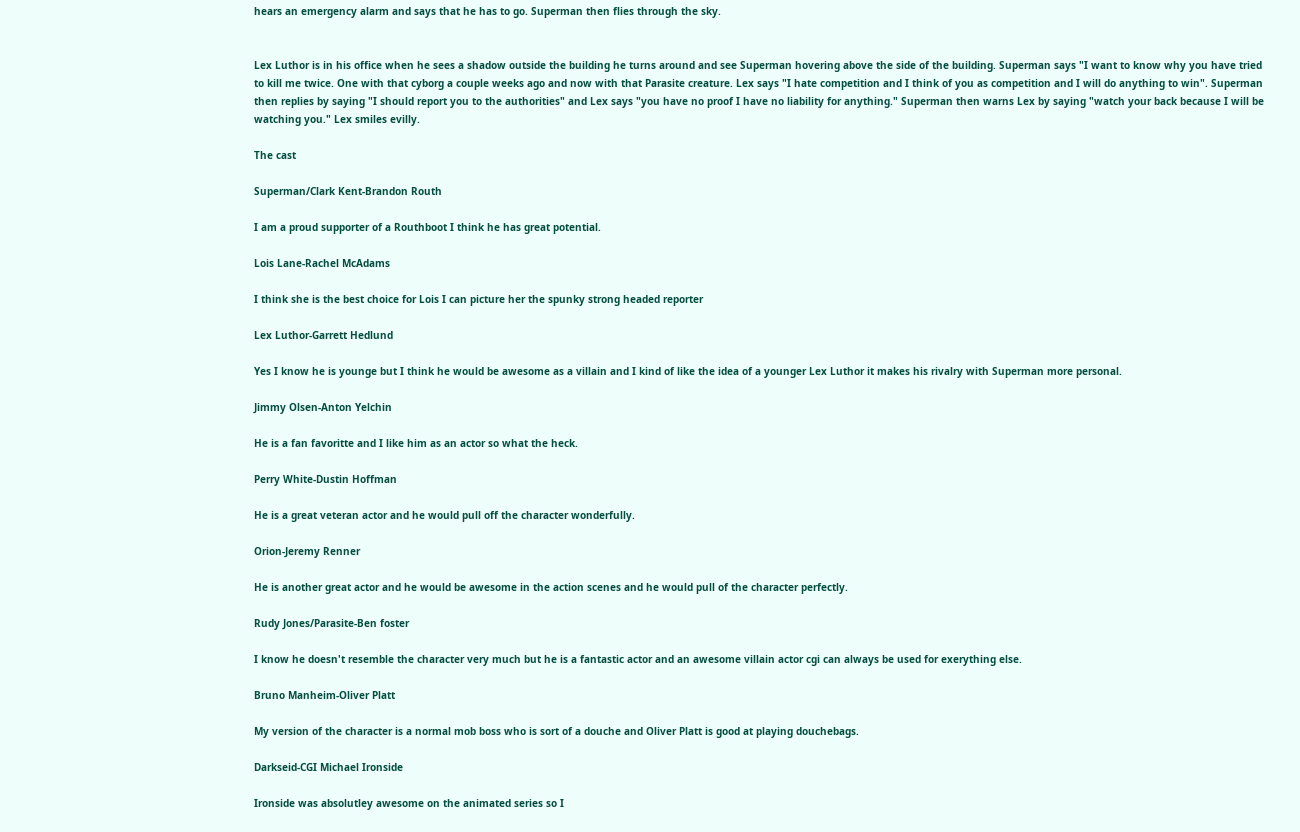hears an emergency alarm and says that he has to go. Superman then flies through the sky.


Lex Luthor is in his office when he sees a shadow outside the building he turns around and see Superman hovering above the side of the building. Superman says "I want to know why you have tried to kill me twice. One with that cyborg a couple weeks ago and now with that Parasite creature. Lex says "I hate competition and I think of you as competition and I will do anything to win". Superman then replies by saying "I should report you to the authorities" and Lex says "you have no proof I have no liability for anything." Superman then warns Lex by saying "watch your back because I will be watching you." Lex smiles evilly.

The cast

Superman/Clark Kent-Brandon Routh

I am a proud supporter of a Routhboot I think he has great potential.

Lois Lane-Rachel McAdams

I think she is the best choice for Lois I can picture her the spunky strong headed reporter

Lex Luthor-Garrett Hedlund

Yes I know he is younge but I think he would be awesome as a villain and I kind of like the idea of a younger Lex Luthor it makes his rivalry with Superman more personal.

Jimmy Olsen-Anton Yelchin

He is a fan favoritte and I like him as an actor so what the heck.

Perry White-Dustin Hoffman

He is a great veteran actor and he would pull off the character wonderfully.

Orion-Jeremy Renner

He is another great actor and he would be awesome in the action scenes and he would pull of the character perfectly.

Rudy Jones/Parasite-Ben foster

I know he doesn't resemble the character very much but he is a fantastic actor and an awesome villain actor cgi can always be used for exerything else.

Bruno Manheim-Oliver Platt

My version of the character is a normal mob boss who is sort of a douche and Oliver Platt is good at playing douchebags.

Darkseid-CGI Michael Ironside

Ironside was absolutley awesome on the animated series so I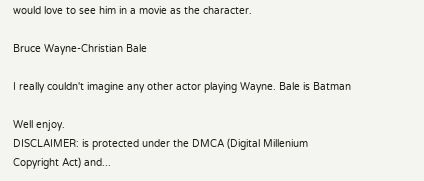would love to see him in a movie as the character.

Bruce Wayne-Christian Bale

I really couldn't imagine any other actor playing Wayne. Bale is Batman

Well enjoy.
DISCLAIMER: is protected under the DMCA (Digital Millenium Copyright Act) and...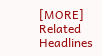[MORE]
Related Headlines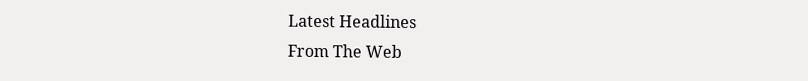Latest Headlines
From The Web